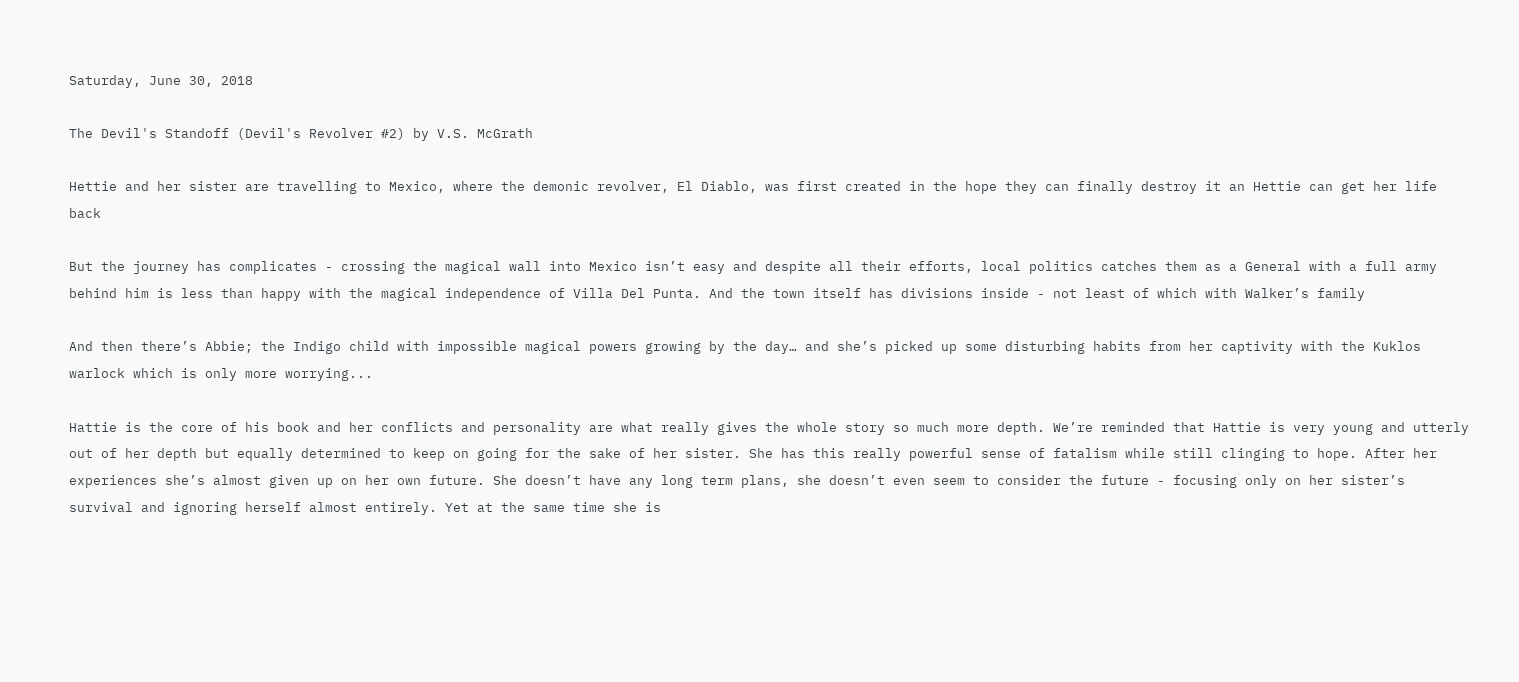Saturday, June 30, 2018

The Devil's Standoff (Devil's Revolver #2) by V.S. McGrath

Hettie and her sister are travelling to Mexico, where the demonic revolver, El Diablo, was first created in the hope they can finally destroy it an Hettie can get her life back

But the journey has complicates - crossing the magical wall into Mexico isn’t easy and despite all their efforts, local politics catches them as a General with a full army behind him is less than happy with the magical independence of Villa Del Punta. And the town itself has divisions inside - not least of which with Walker’s family

And then there’s Abbie; the Indigo child with impossible magical powers growing by the day… and she’s picked up some disturbing habits from her captivity with the Kuklos warlock which is only more worrying...

Hattie is the core of his book and her conflicts and personality are what really gives the whole story so much more depth. We’re reminded that Hattie is very young and utterly out of her depth but equally determined to keep on going for the sake of her sister. She has this really powerful sense of fatalism while still clinging to hope. After her experiences she’s almost given up on her own future. She doesn’t have any long term plans, she doesn’t even seem to consider the future - focusing only on her sister’s survival and ignoring herself almost entirely. Yet at the same time she is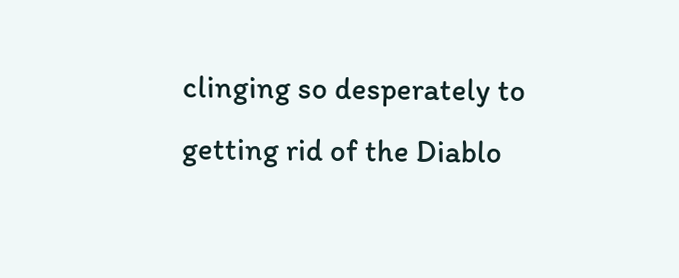clinging so desperately to getting rid of the Diablo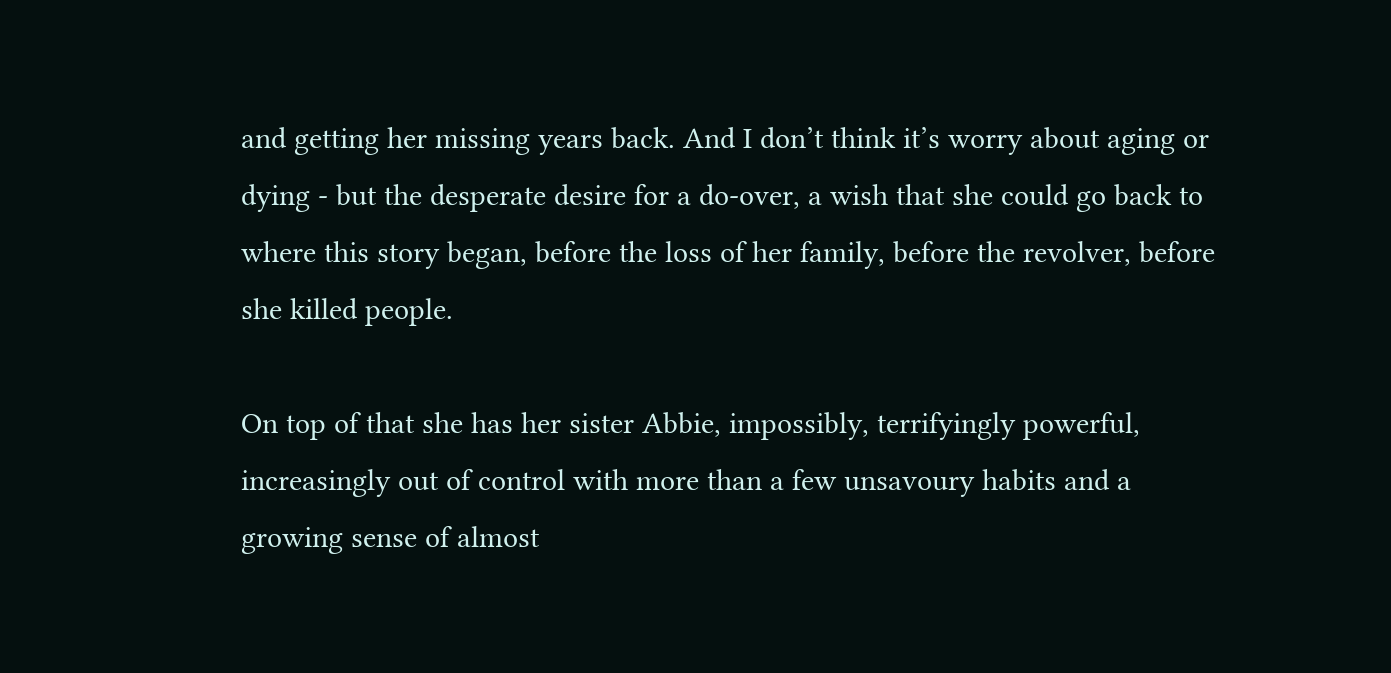and getting her missing years back. And I don’t think it’s worry about aging or dying - but the desperate desire for a do-over, a wish that she could go back to where this story began, before the loss of her family, before the revolver, before she killed people.

On top of that she has her sister Abbie, impossibly, terrifyingly powerful, increasingly out of control with more than a few unsavoury habits and a growing sense of almost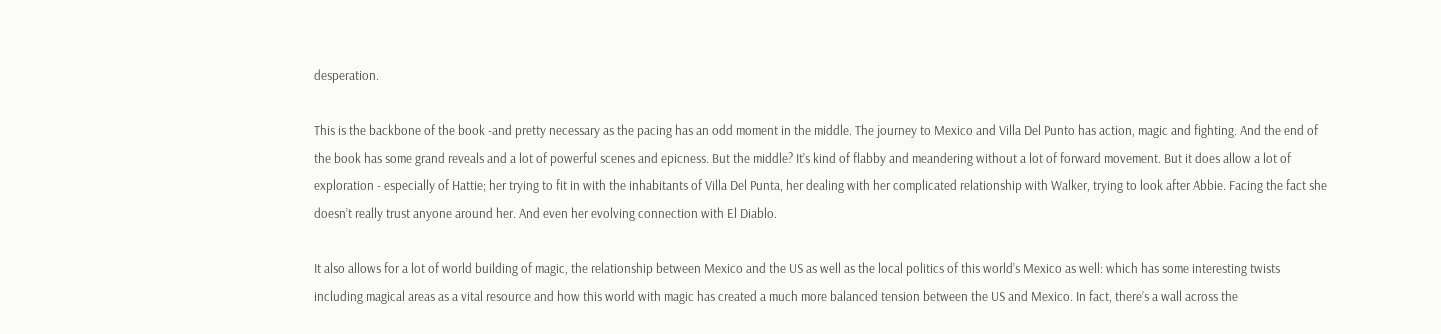desperation.

This is the backbone of the book -and pretty necessary as the pacing has an odd moment in the middle. The journey to Mexico and Villa Del Punto has action, magic and fighting. And the end of the book has some grand reveals and a lot of powerful scenes and epicness. But the middle? It’s kind of flabby and meandering without a lot of forward movement. But it does allow a lot of exploration - especially of Hattie; her trying to fit in with the inhabitants of Villa Del Punta, her dealing with her complicated relationship with Walker, trying to look after Abbie. Facing the fact she doesn’t really trust anyone around her. And even her evolving connection with El Diablo.

It also allows for a lot of world building of magic, the relationship between Mexico and the US as well as the local politics of this world’s Mexico as well: which has some interesting twists including magical areas as a vital resource and how this world with magic has created a much more balanced tension between the US and Mexico. In fact, there’s a wall across the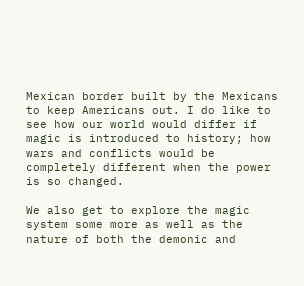Mexican border built by the Mexicans to keep Americans out. I do like to see how our world would differ if magic is introduced to history; how wars and conflicts would be completely different when the power is so changed.

We also get to explore the magic system some more as well as the nature of both the demonic and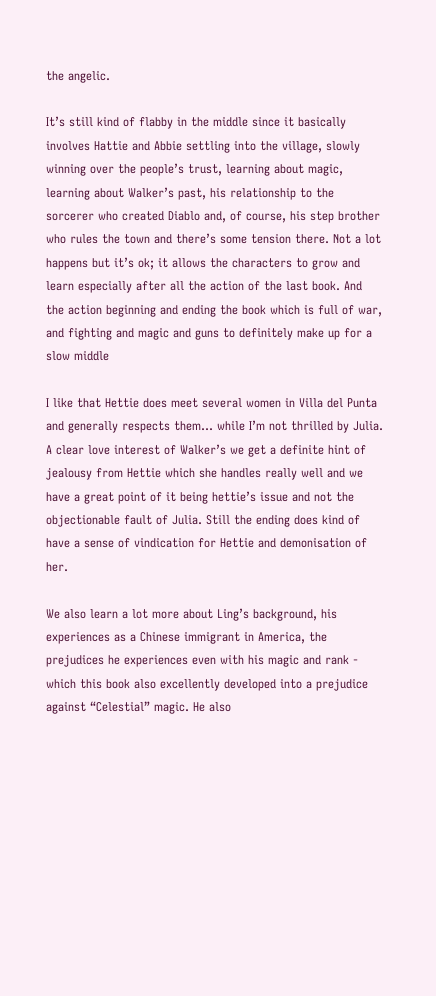the angelic.

It’s still kind of flabby in the middle since it basically involves Hattie and Abbie settling into the village, slowly winning over the people’s trust, learning about magic, learning about Walker’s past, his relationship to the sorcerer who created Diablo and, of course, his step brother who rules the town and there’s some tension there. Not a lot happens but it’s ok; it allows the characters to grow and learn especially after all the action of the last book. And the action beginning and ending the book which is full of war, and fighting and magic and guns to definitely make up for a slow middle

I like that Hettie does meet several women in Villa del Punta and generally respects them… while I’m not thrilled by Julia. A clear love interest of Walker’s we get a definite hint of jealousy from Hettie which she handles really well and we have a great point of it being hettie’s issue and not the objectionable fault of Julia. Still the ending does kind of have a sense of vindication for Hettie and demonisation of her.

We also learn a lot more about Ling’s background, his experiences as a Chinese immigrant in America, the prejudices he experiences even with his magic and rank - which this book also excellently developed into a prejudice against “Celestial” magic. He also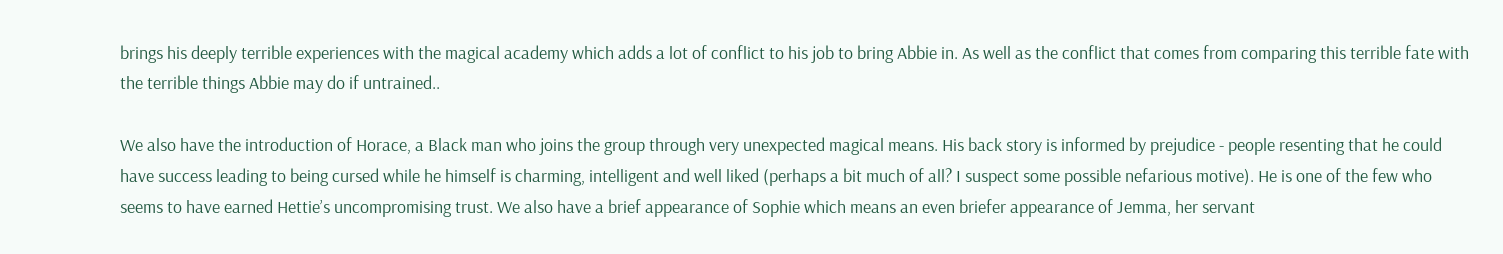brings his deeply terrible experiences with the magical academy which adds a lot of conflict to his job to bring Abbie in. As well as the conflict that comes from comparing this terrible fate with the terrible things Abbie may do if untrained..

We also have the introduction of Horace, a Black man who joins the group through very unexpected magical means. His back story is informed by prejudice - people resenting that he could have success leading to being cursed while he himself is charming, intelligent and well liked (perhaps a bit much of all? I suspect some possible nefarious motive). He is one of the few who seems to have earned Hettie’s uncompromising trust. We also have a brief appearance of Sophie which means an even briefer appearance of Jemma, her servant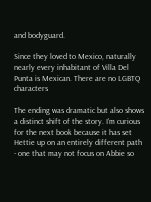and bodyguard.

Since they loved to Mexico, naturally nearly every inhabitant of Villa Del Punta is Mexican. There are no LGBTQ characters

The ending was dramatic but also shows a distinct shift of the story. I’m curious for the next book because it has set Hettie up on an entirely different path - one that may not focus on Abbie so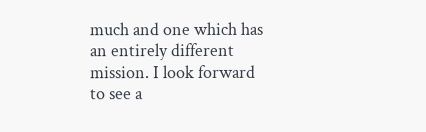much and one which has an entirely different mission. I look forward to see a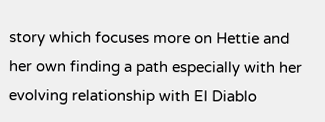story which focuses more on Hettie and her own finding a path especially with her evolving relationship with El Diablo